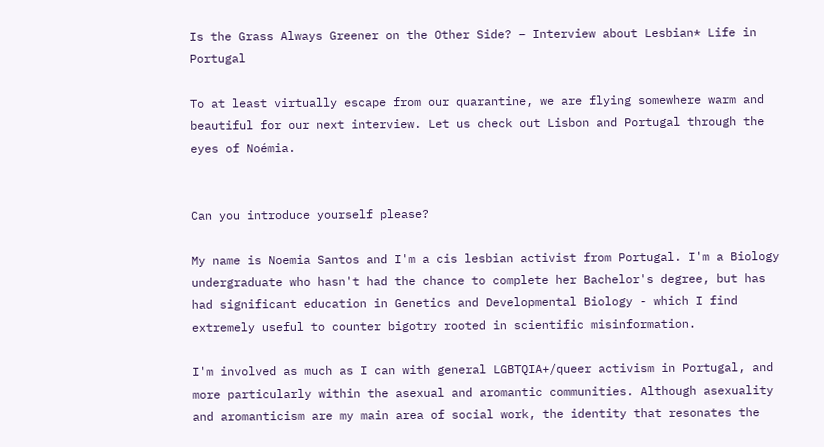Is the Grass Always Greener on the Other Side? – Interview about Lesbian* Life in Portugal

To at least virtually escape from our quarantine, we are flying somewhere warm and beautiful for our next interview. Let us check out Lisbon and Portugal through the eyes of Noémia.


Can you introduce yourself please?

My name is Noemia Santos and I'm a cis lesbian activist from Portugal. I'm a Biology undergraduate who hasn't had the chance to complete her Bachelor's degree, but has had significant education in Genetics and Developmental Biology - which I find extremely useful to counter bigotry rooted in scientific misinformation.

I'm involved as much as I can with general LGBTQIA+/queer activism in Portugal, and more particularly within the asexual and aromantic communities. Although asexuality and aromanticism are my main area of social work, the identity that resonates the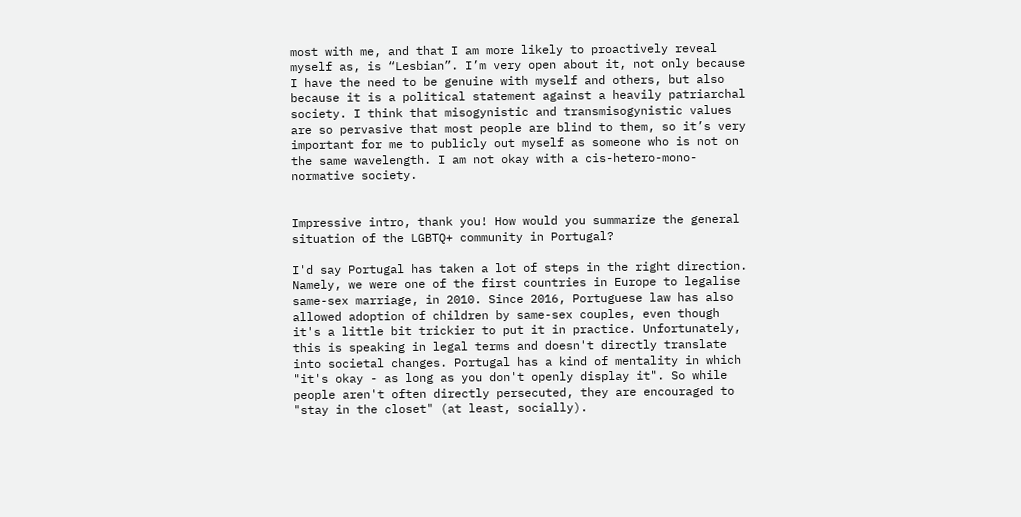most with me, and that I am more likely to proactively reveal myself as, is “Lesbian”. I’m very open about it, not only because I have the need to be genuine with myself and others, but also because it is a political statement against a heavily patriarchal society. I think that misogynistic and transmisogynistic values are so pervasive that most people are blind to them, so it’s very important for me to publicly out myself as someone who is not on the same wavelength. I am not okay with a cis-hetero-mono-normative society.


Impressive intro, thank you! How would you summarize the general situation of the LGBTQ+ community in Portugal?

I'd say Portugal has taken a lot of steps in the right direction. Namely, we were one of the first countries in Europe to legalise same-sex marriage, in 2010. Since 2016, Portuguese law has also allowed adoption of children by same-sex couples, even though it's a little bit trickier to put it in practice. Unfortunately, this is speaking in legal terms and doesn't directly translate into societal changes. Portugal has a kind of mentality in which "it's okay - as long as you don't openly display it". So while people aren't often directly persecuted, they are encouraged to "stay in the closet" (at least, socially).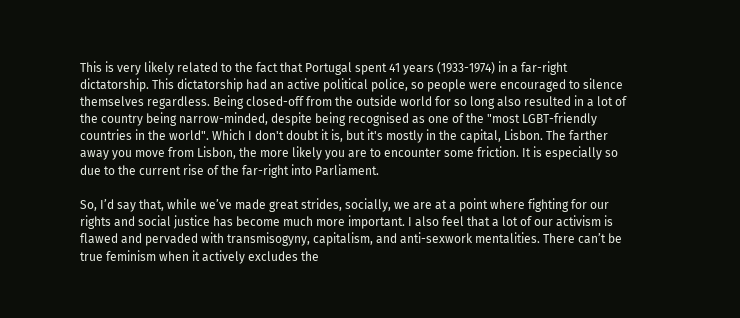This is very likely related to the fact that Portugal spent 41 years (1933-1974) in a far-right dictatorship. This dictatorship had an active political police, so people were encouraged to silence themselves regardless. Being closed-off from the outside world for so long also resulted in a lot of the country being narrow-minded, despite being recognised as one of the "most LGBT-friendly countries in the world". Which I don't doubt it is, but it's mostly in the capital, Lisbon. The farther away you move from Lisbon, the more likely you are to encounter some friction. It is especially so due to the current rise of the far-right into Parliament.

So, I’d say that, while we’ve made great strides, socially, we are at a point where fighting for our rights and social justice has become much more important. I also feel that a lot of our activism is flawed and pervaded with transmisogyny, capitalism, and anti-sexwork mentalities. There can’t be true feminism when it actively excludes the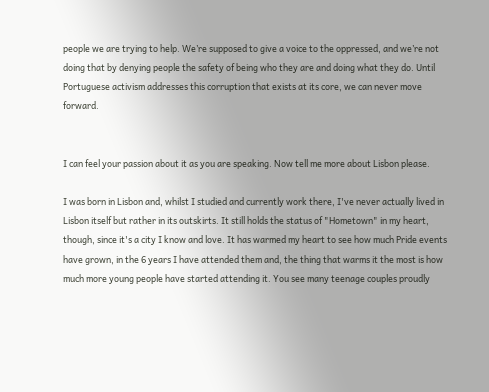people we are trying to help. We’re supposed to give a voice to the oppressed, and we’re not doing that by denying people the safety of being who they are and doing what they do. Until Portuguese activism addresses this corruption that exists at its core, we can never move forward.


I can feel your passion about it as you are speaking. Now tell me more about Lisbon please.

I was born in Lisbon and, whilst I studied and currently work there, I've never actually lived in Lisbon itself but rather in its outskirts. It still holds the status of "Hometown" in my heart, though, since it's a city I know and love. It has warmed my heart to see how much Pride events have grown, in the 6 years I have attended them and, the thing that warms it the most is how much more young people have started attending it. You see many teenage couples proudly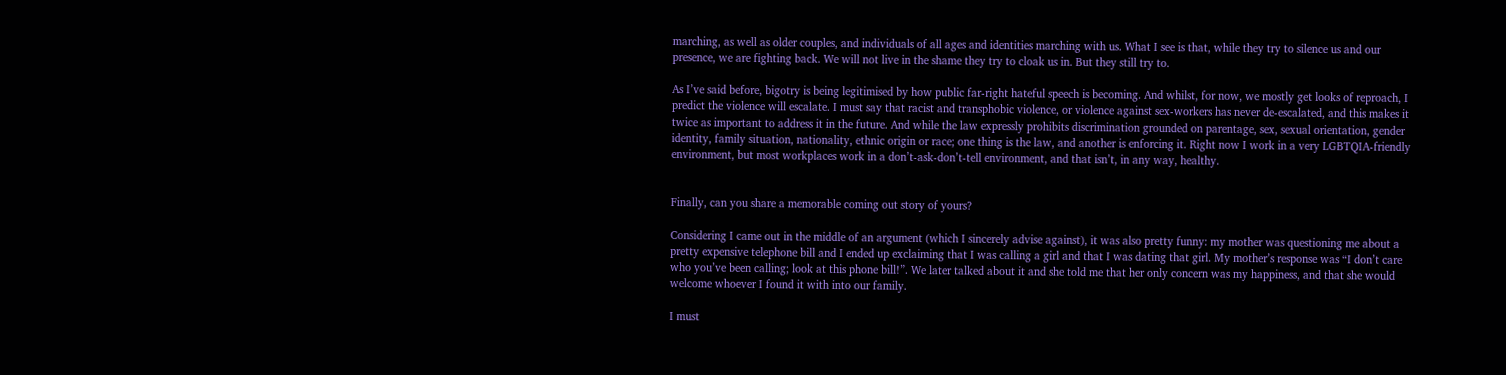marching, as well as older couples, and individuals of all ages and identities marching with us. What I see is that, while they try to silence us and our presence, we are fighting back. We will not live in the shame they try to cloak us in. But they still try to.

As I’ve said before, bigotry is being legitimised by how public far-right hateful speech is becoming. And whilst, for now, we mostly get looks of reproach, I predict the violence will escalate. I must say that racist and transphobic violence, or violence against sex-workers has never de-escalated, and this makes it twice as important to address it in the future. And while the law expressly prohibits discrimination grounded on parentage, sex, sexual orientation, gender identity, family situation, nationality, ethnic origin or race; one thing is the law, and another is enforcing it. Right now I work in a very LGBTQIA-friendly environment, but most workplaces work in a don’t-ask-don’t-tell environment, and that isn’t, in any way, healthy.


Finally, can you share a memorable coming out story of yours?

Considering I came out in the middle of an argument (which I sincerely advise against), it was also pretty funny: my mother was questioning me about a pretty expensive telephone bill and I ended up exclaiming that I was calling a girl and that I was dating that girl. My mother’s response was “I don’t care who you’ve been calling; look at this phone bill!”. We later talked about it and she told me that her only concern was my happiness, and that she would welcome whoever I found it with into our family.

I must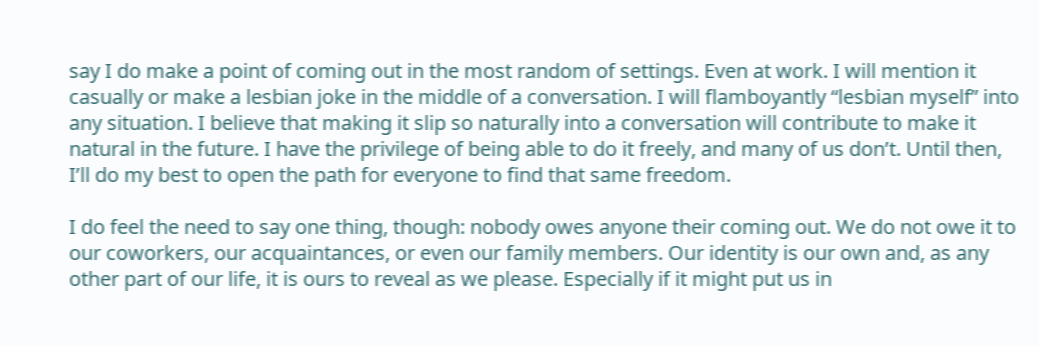say I do make a point of coming out in the most random of settings. Even at work. I will mention it casually or make a lesbian joke in the middle of a conversation. I will flamboyantly “lesbian myself” into any situation. I believe that making it slip so naturally into a conversation will contribute to make it natural in the future. I have the privilege of being able to do it freely, and many of us don’t. Until then, I’ll do my best to open the path for everyone to find that same freedom.

I do feel the need to say one thing, though: nobody owes anyone their coming out. We do not owe it to our coworkers, our acquaintances, or even our family members. Our identity is our own and, as any other part of our life, it is ours to reveal as we please. Especially if it might put us in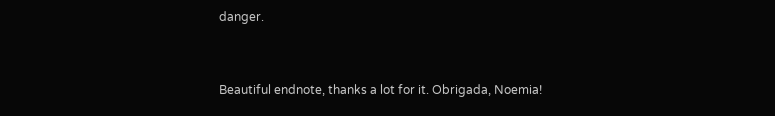danger.


Beautiful endnote, thanks a lot for it. Obrigada, Noemia!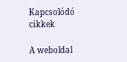Kapcsolódó cikkek

A weboldal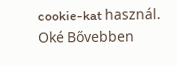cookie-kat használ. Oké Bővebben